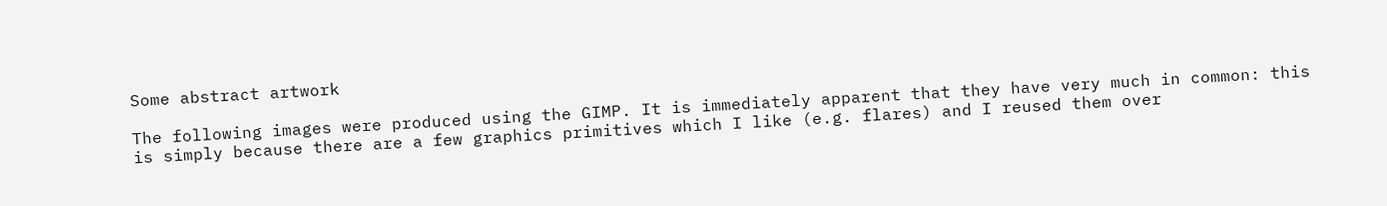Some abstract artwork

The following images were produced using the GIMP. It is immediately apparent that they have very much in common: this is simply because there are a few graphics primitives which I like (e.g. flares) and I reused them over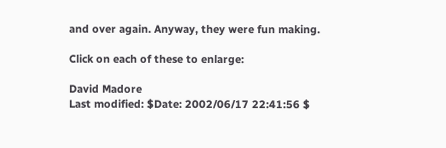and over again. Anyway, they were fun making.

Click on each of these to enlarge:

David Madore
Last modified: $Date: 2002/06/17 22:41:56 $